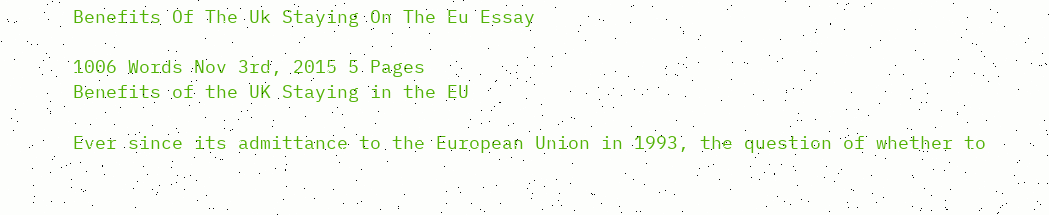Benefits Of The Uk Staying On The Eu Essay

1006 Words Nov 3rd, 2015 5 Pages
Benefits of the UK Staying in the EU

Ever since its admittance to the European Union in 1993, the question of whether to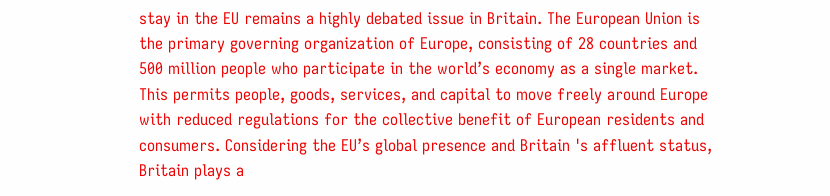stay in the EU remains a highly debated issue in Britain. The European Union is the primary governing organization of Europe, consisting of 28 countries and 500 million people who participate in the world’s economy as a single market. This permits people, goods, services, and capital to move freely around Europe with reduced regulations for the collective benefit of European residents and consumers. Considering the EU’s global presence and Britain 's affluent status, Britain plays a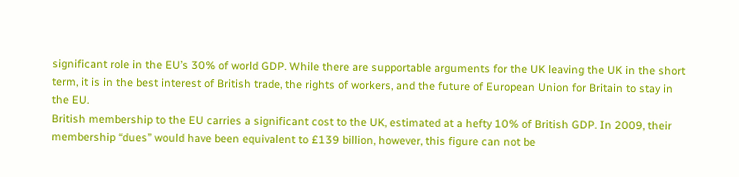significant role in the EU’s 30% of world GDP. While there are supportable arguments for the UK leaving the UK in the short term, it is in the best interest of British trade, the rights of workers, and the future of European Union for Britain to stay in the EU.
British membership to the EU carries a significant cost to the UK, estimated at a hefty 10% of British GDP. In 2009, their membership “dues” would have been equivalent to £139 billion, however, this figure can not be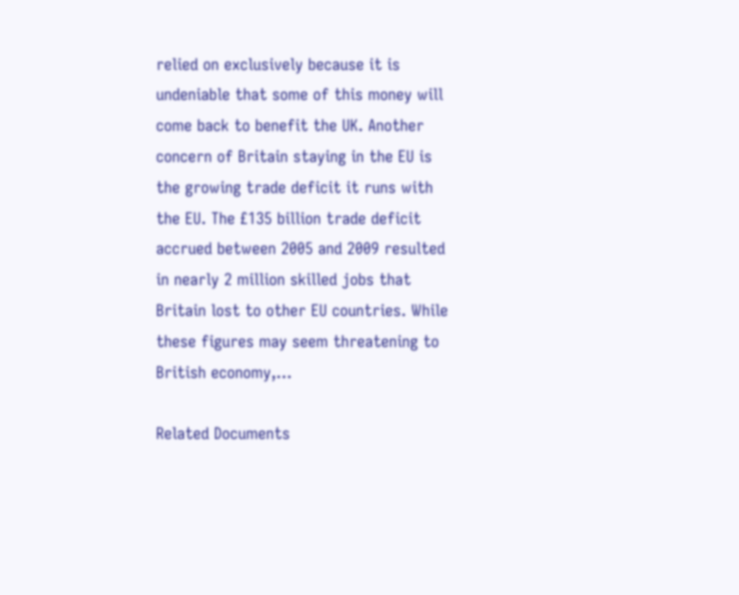relied on exclusively because it is undeniable that some of this money will come back to benefit the UK. Another concern of Britain staying in the EU is the growing trade deficit it runs with the EU. The £135 billion trade deficit accrued between 2005 and 2009 resulted in nearly 2 million skilled jobs that Britain lost to other EU countries. While these figures may seem threatening to British economy,…

Related Documents